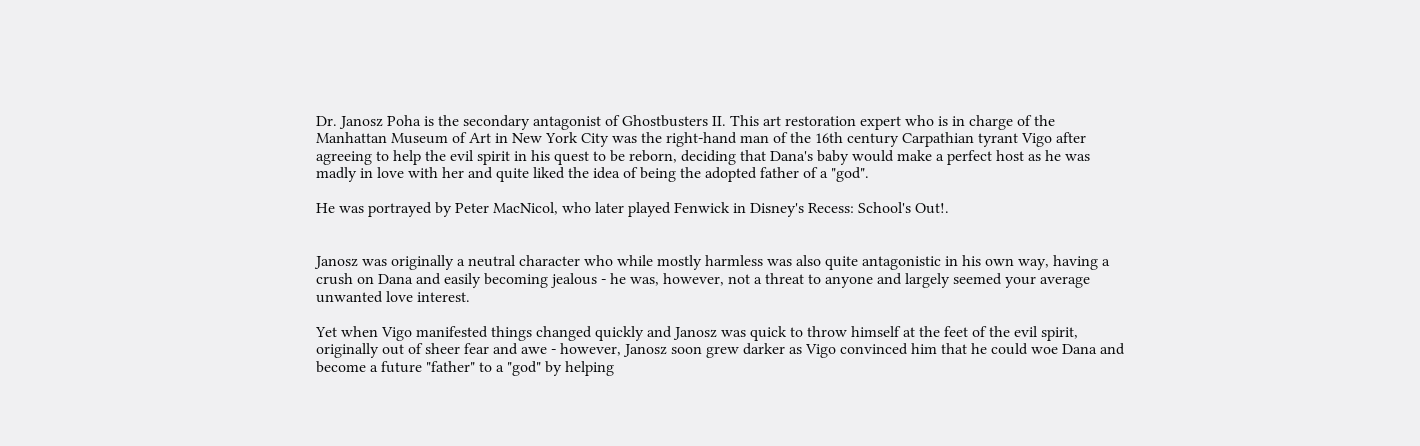Dr. Janosz Poha is the secondary antagonist of Ghostbusters II. This art restoration expert who is in charge of the Manhattan Museum of Art in New York City was the right-hand man of the 16th century Carpathian tyrant Vigo after agreeing to help the evil spirit in his quest to be reborn, deciding that Dana's baby would make a perfect host as he was madly in love with her and quite liked the idea of being the adopted father of a "god".

He was portrayed by Peter MacNicol, who later played Fenwick in Disney's Recess: School's Out!.


Janosz was originally a neutral character who while mostly harmless was also quite antagonistic in his own way, having a crush on Dana and easily becoming jealous - he was, however, not a threat to anyone and largely seemed your average unwanted love interest.

Yet when Vigo manifested things changed quickly and Janosz was quick to throw himself at the feet of the evil spirit, originally out of sheer fear and awe - however, Janosz soon grew darker as Vigo convinced him that he could woe Dana and become a future "father" to a "god" by helping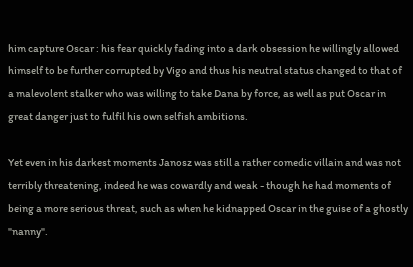him capture Oscar : his fear quickly fading into a dark obsession he willingly allowed himself to be further corrupted by Vigo and thus his neutral status changed to that of a malevolent stalker who was willing to take Dana by force, as well as put Oscar in great danger just to fulfil his own selfish ambitions.

Yet even in his darkest moments Janosz was still a rather comedic villain and was not terribly threatening, indeed he was cowardly and weak - though he had moments of being a more serious threat, such as when he kidnapped Oscar in the guise of a ghostly "nanny".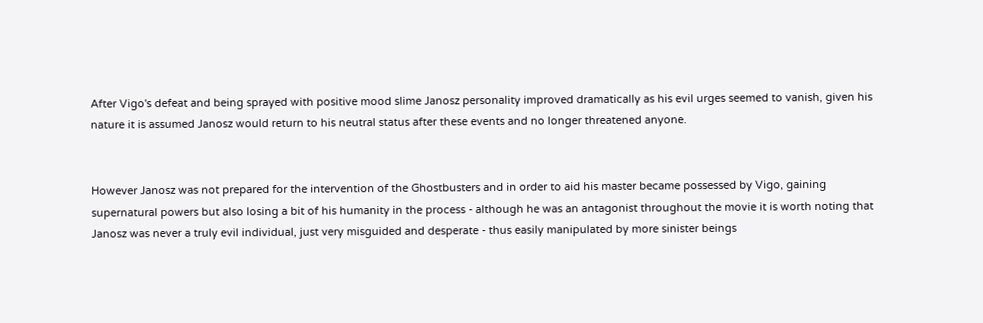After Vigo's defeat and being sprayed with positive mood slime Janosz personality improved dramatically as his evil urges seemed to vanish, given his nature it is assumed Janosz would return to his neutral status after these events and no longer threatened anyone.


However Janosz was not prepared for the intervention of the Ghostbusters and in order to aid his master became possessed by Vigo, gaining supernatural powers but also losing a bit of his humanity in the process - although he was an antagonist throughout the movie it is worth noting that Janosz was never a truly evil individual, just very misguided and desperate - thus easily manipulated by more sinister beings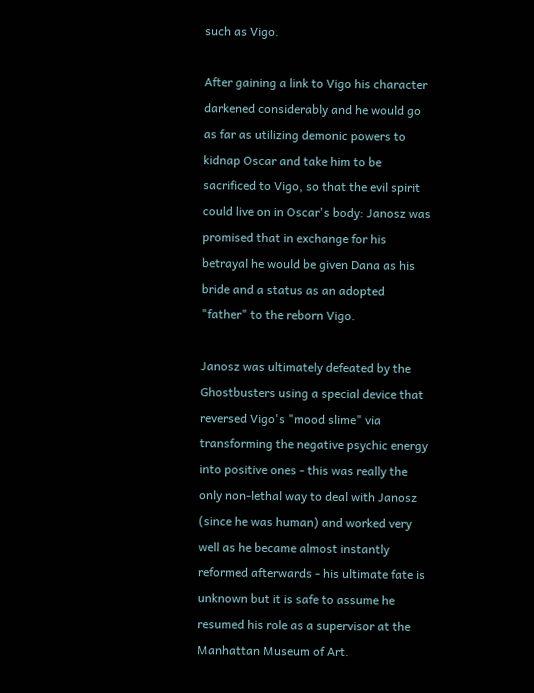such as Vigo.

After gaining a link to Vigo his character darkened considerably and he would go as far as utilizing demonic powers to kidnap Oscar and take him to be sacrificed to Vigo, so that the evil spirit could live on in Oscar's body: Janosz was promised that in exchange for his betrayal he would be given Dana as his bride and a status as an adopted "father" to the reborn Vigo.

Janosz was ultimately defeated by the Ghostbusters using a special device that reversed Vigo's "mood slime" via transforming the negative psychic energy into positive ones - this was really the only non-lethal way to deal with Janosz (since he was human) and worked very well as he became almost instantly reformed afterwards - his ultimate fate is unknown but it is safe to assume he resumed his role as a supervisor at the Manhattan Museum of Art.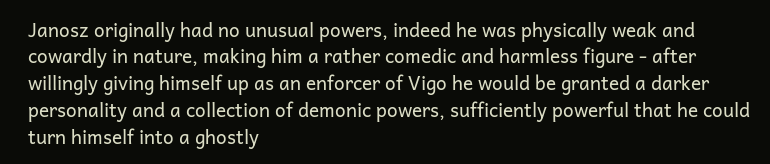Janosz originally had no unusual powers, indeed he was physically weak and cowardly in nature, making him a rather comedic and harmless figure - after willingly giving himself up as an enforcer of Vigo he would be granted a darker personality and a collection of demonic powers, sufficiently powerful that he could turn himself into a ghostly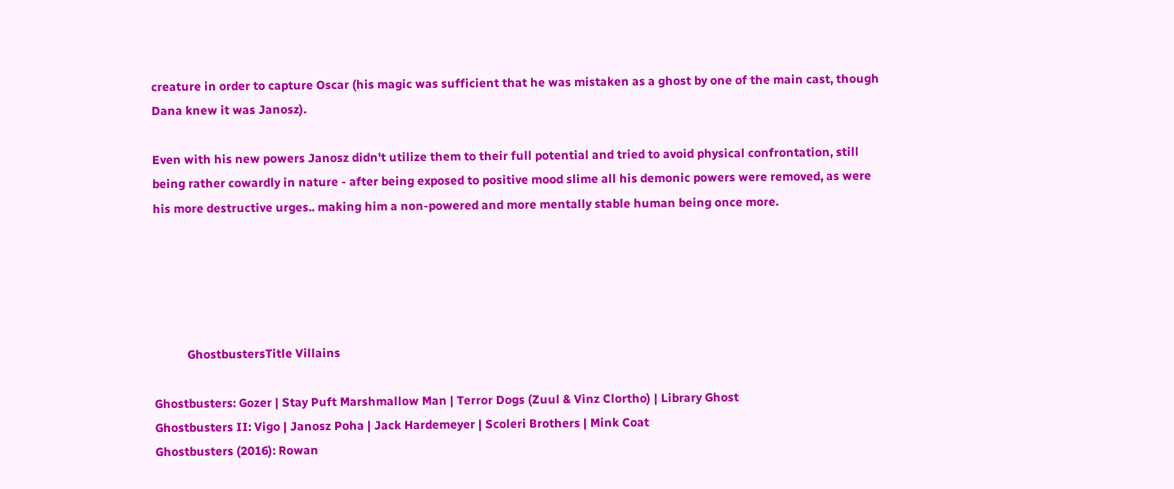creature in order to capture Oscar (his magic was sufficient that he was mistaken as a ghost by one of the main cast, though Dana knew it was Janosz).

Even with his new powers Janosz didn't utilize them to their full potential and tried to avoid physical confrontation, still being rather cowardly in nature - after being exposed to positive mood slime all his demonic powers were removed, as were his more destructive urges.. making him a non-powered and more mentally stable human being once more.





           GhostbustersTitle Villains

Ghostbusters: Gozer | Stay Puft Marshmallow Man | Terror Dogs (Zuul & Vinz Clortho) | Library Ghost
Ghostbusters II: Vigo | Janosz Poha | Jack Hardemeyer | Scoleri Brothers | Mink Coat
Ghostbusters (2016): Rowan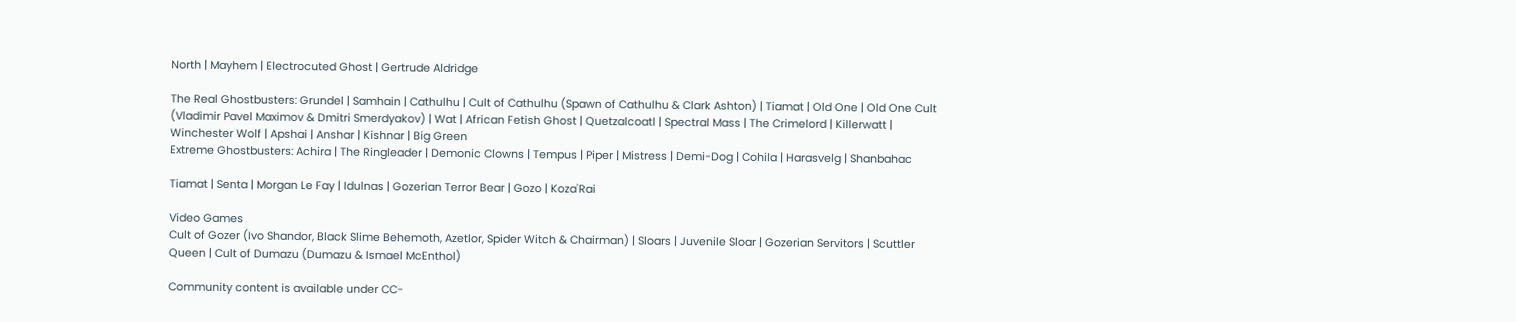North | Mayhem | Electrocuted Ghost | Gertrude Aldridge

The Real Ghostbusters: Grundel | Samhain | Cathulhu | Cult of Cathulhu (Spawn of Cathulhu & Clark Ashton) | Tiamat | Old One | Old One Cult (Vladimir Pavel Maximov & Dmitri Smerdyakov) | Wat | African Fetish Ghost | Quetzalcoatl | Spectral Mass | The Crimelord | Killerwatt | Winchester Wolf | Apshai | Anshar | Kishnar | Big Green
Extreme Ghostbusters: Achira | The Ringleader | Demonic Clowns | Tempus | Piper | Mistress | Demi-Dog | Cohila | Harasvelg | Shanbahac

Tiamat | Senta | Morgan Le Fay | Idulnas | Gozerian Terror Bear | Gozo | Koza'Rai

Video Games
Cult of Gozer (Ivo Shandor, Black Slime Behemoth, Azetlor, Spider Witch & Chairman) | Sloars | Juvenile Sloar | Gozerian Servitors | Scuttler Queen | Cult of Dumazu (Dumazu & Ismael McEnthol)

Community content is available under CC-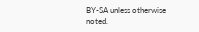BY-SA unless otherwise noted.